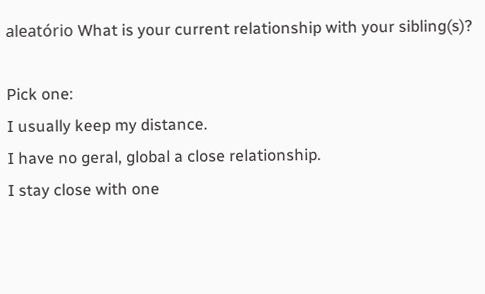aleatório What is your current relationship with your sibling(s)?

Pick one:
I usually keep my distance.
I have no geral, global a close relationship.
I stay close with one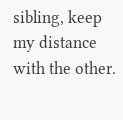sibling, keep my distance with the other.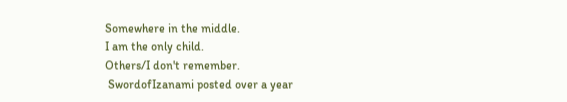Somewhere in the middle.
I am the only child.
Others/I don't remember.
 SwordofIzanami posted over a year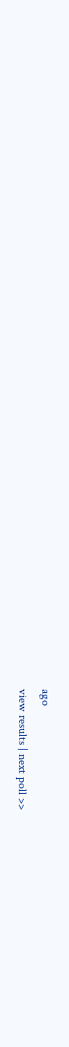ago
view results | next poll >>